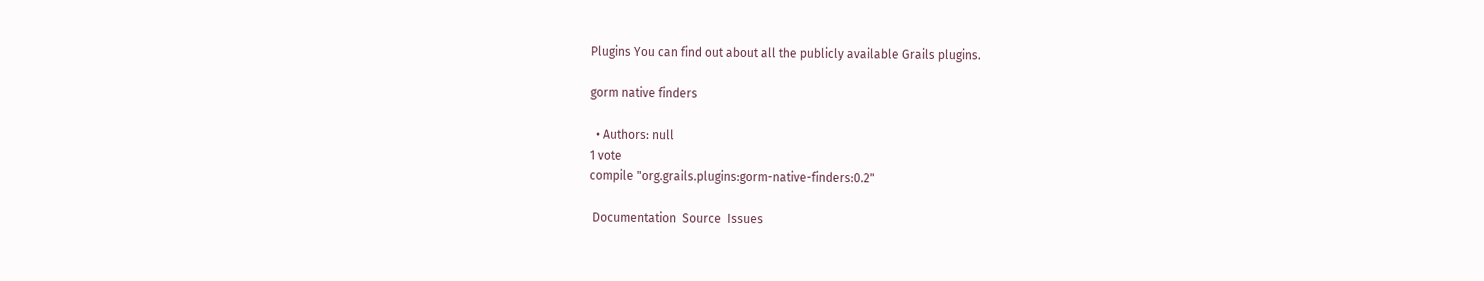Plugins You can find out about all the publicly available Grails plugins.

gorm native finders

  • Authors: null
1 vote
compile "org.grails.plugins:gorm-native-finders:0.2"

 Documentation  Source  Issues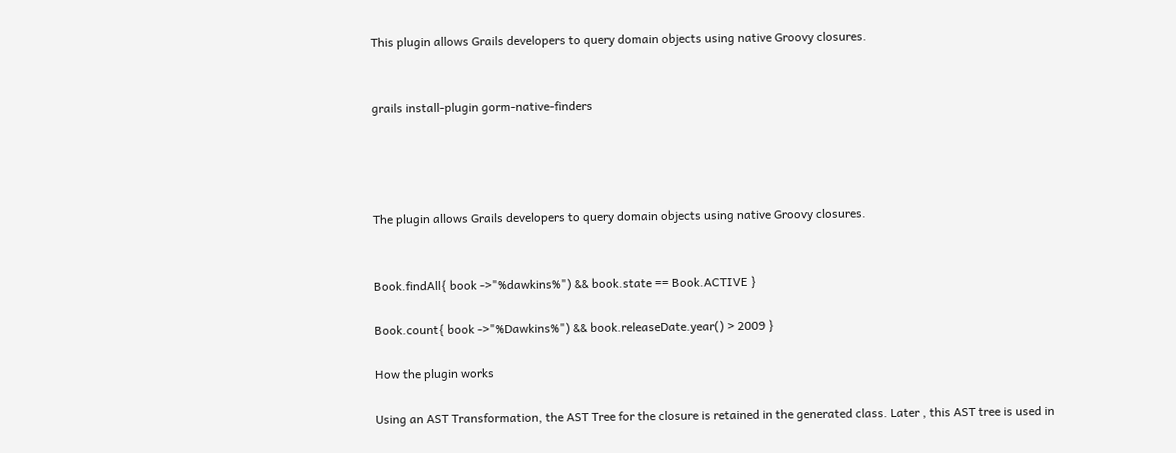This plugin allows Grails developers to query domain objects using native Groovy closures.


grails install-plugin gorm-native-finders




The plugin allows Grails developers to query domain objects using native Groovy closures.


Book.findAll{ book ->"%dawkins%") && book.state == Book.ACTIVE }

Book.count{ book ->"%Dawkins%") && book.releaseDate.year() > 2009 }

How the plugin works

Using an AST Transformation, the AST Tree for the closure is retained in the generated class. Later , this AST tree is used in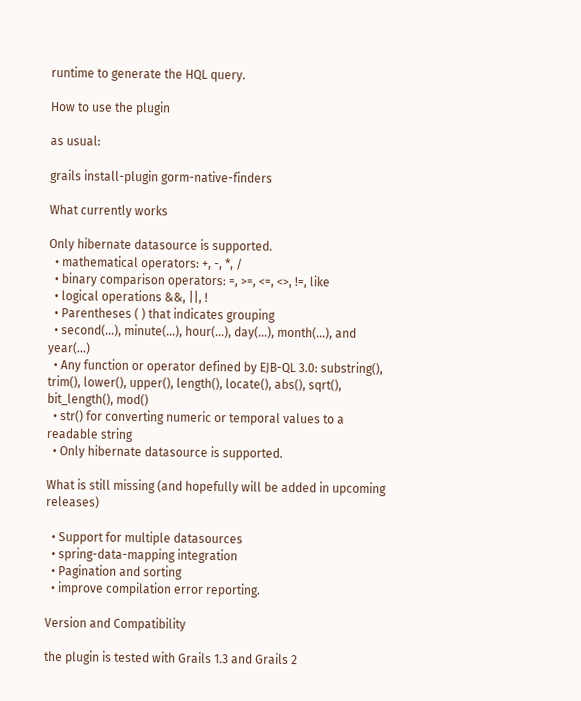runtime to generate the HQL query.

How to use the plugin

as usual:

grails install-plugin gorm-native-finders

What currently works

Only hibernate datasource is supported.
  • mathematical operators: +, -, *, /
  • binary comparison operators: =, >=, <=, <>, !=, like
  • logical operations &&, ||, !
  • Parentheses ( ) that indicates grouping
  • second(...), minute(...), hour(...), day(...), month(...), and year(...)
  • Any function or operator defined by EJB-QL 3.0: substring(), trim(), lower(), upper(), length(), locate(), abs(), sqrt(), bit_length(), mod()
  • str() for converting numeric or temporal values to a readable string
  • Only hibernate datasource is supported.

What is still missing (and hopefully will be added in upcoming releases)

  • Support for multiple datasources
  • spring-data-mapping integration
  • Pagination and sorting
  • improve compilation error reporting.

Version and Compatibility

the plugin is tested with Grails 1.3 and Grails 2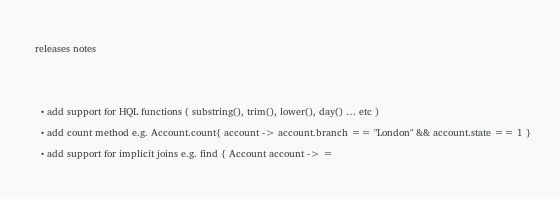releases notes


  • add support for HQL functions ( substring(), trim(), lower(), day() … etc )
  • add count method e.g. Account.count{ account -> account.branch == "London" && account.state == 1 }
  • add support for implicit joins e.g. find { Account account -> =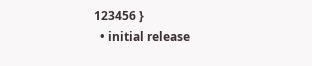123456 }
  • initial release